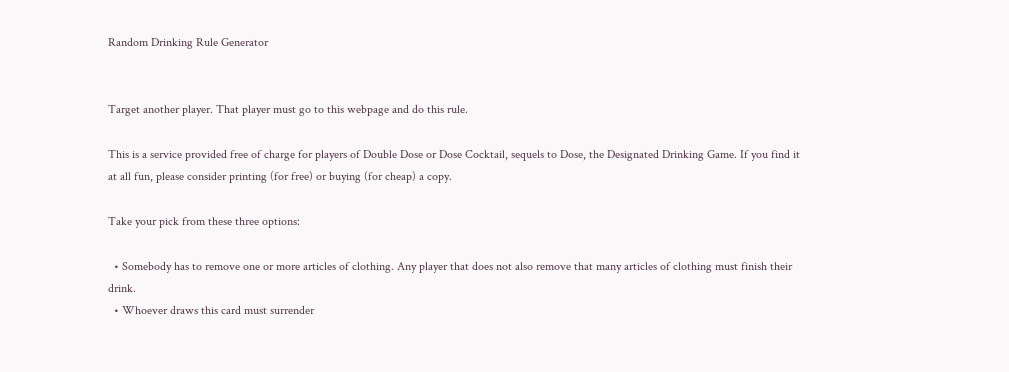Random Drinking Rule Generator


Target another player. That player must go to this webpage and do this rule.

This is a service provided free of charge for players of Double Dose or Dose Cocktail, sequels to Dose, the Designated Drinking Game. If you find it at all fun, please consider printing (for free) or buying (for cheap) a copy.

Take your pick from these three options:

  • Somebody has to remove one or more articles of clothing. Any player that does not also remove that many articles of clothing must finish their drink.
  • Whoever draws this card must surrender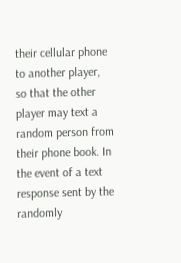their cellular phone to another player, so that the other player may text a random person from their phone book. In the event of a text response sent by the randomly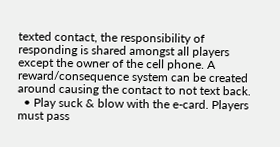texted contact, the responsibility of responding is shared amongst all players except the owner of the cell phone. A reward/consequence system can be created around causing the contact to not text back.
  • Play suck & blow with the e-card. Players must pass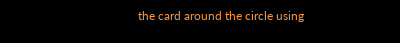the card around the circle using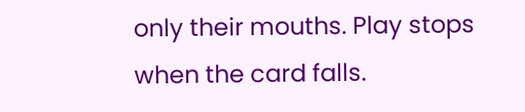only their mouths. Play stops when the card falls.